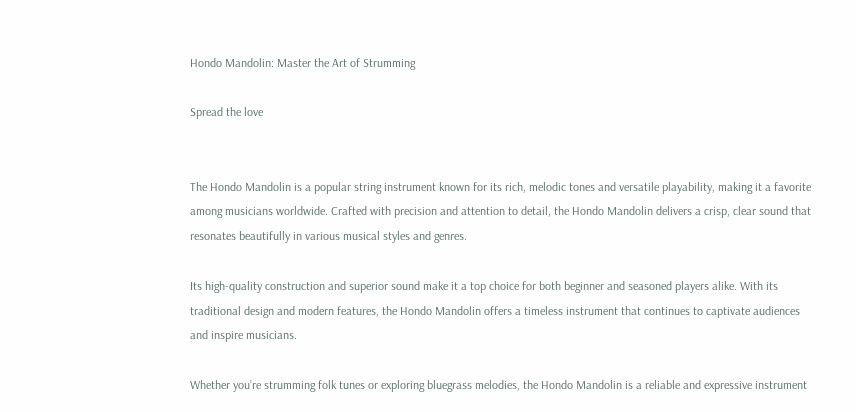Hondo Mandolin: Master the Art of Strumming

Spread the love


The Hondo Mandolin is a popular string instrument known for its rich, melodic tones and versatile playability, making it a favorite among musicians worldwide. Crafted with precision and attention to detail, the Hondo Mandolin delivers a crisp, clear sound that resonates beautifully in various musical styles and genres.

Its high-quality construction and superior sound make it a top choice for both beginner and seasoned players alike. With its traditional design and modern features, the Hondo Mandolin offers a timeless instrument that continues to captivate audiences and inspire musicians.

Whether you’re strumming folk tunes or exploring bluegrass melodies, the Hondo Mandolin is a reliable and expressive instrument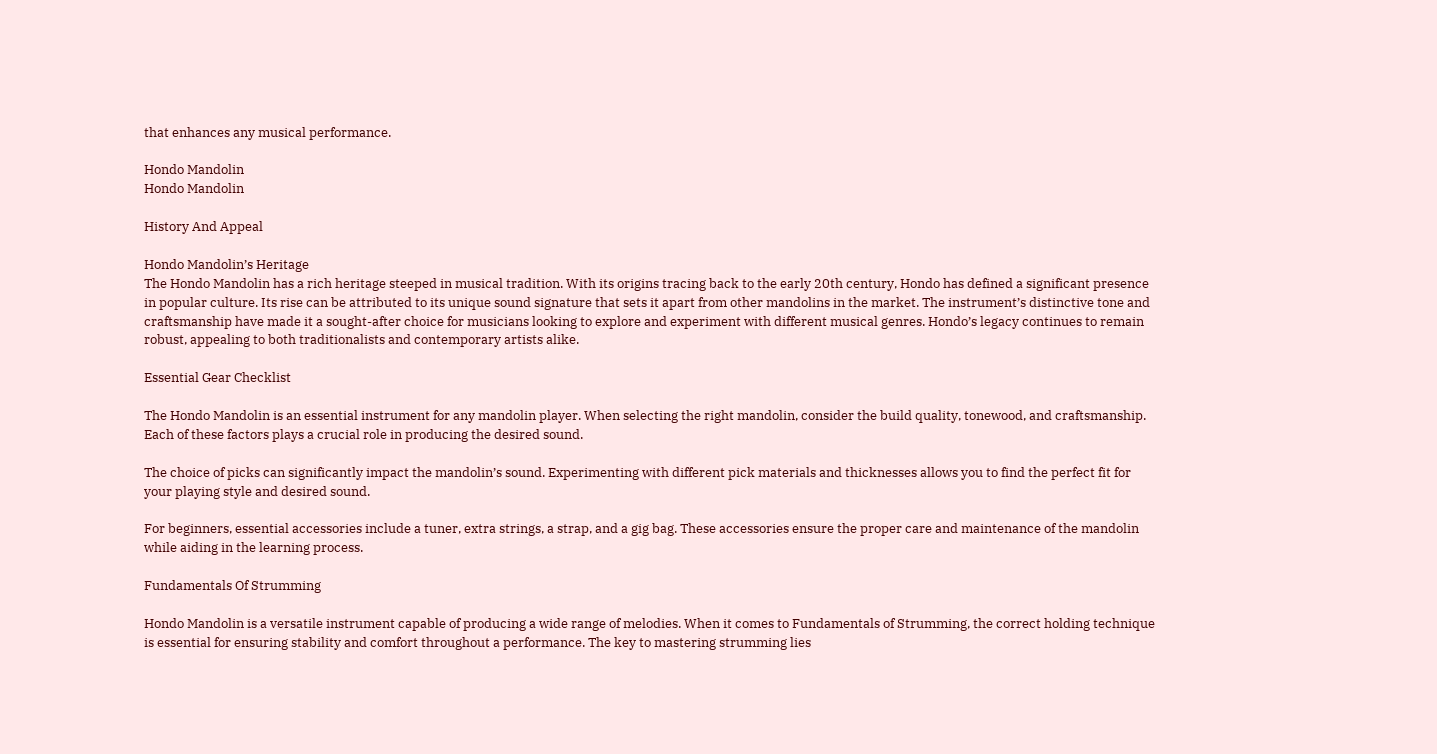that enhances any musical performance.

Hondo Mandolin
Hondo Mandolin

History And Appeal

Hondo Mandolin’s Heritage
The Hondo Mandolin has a rich heritage steeped in musical tradition. With its origins tracing back to the early 20th century, Hondo has defined a significant presence in popular culture. Its rise can be attributed to its unique sound signature that sets it apart from other mandolins in the market. The instrument’s distinctive tone and craftsmanship have made it a sought-after choice for musicians looking to explore and experiment with different musical genres. Hondo’s legacy continues to remain robust, appealing to both traditionalists and contemporary artists alike.

Essential Gear Checklist

The Hondo Mandolin is an essential instrument for any mandolin player. When selecting the right mandolin, consider the build quality, tonewood, and craftsmanship. Each of these factors plays a crucial role in producing the desired sound.

The choice of picks can significantly impact the mandolin’s sound. Experimenting with different pick materials and thicknesses allows you to find the perfect fit for your playing style and desired sound.

For beginners, essential accessories include a tuner, extra strings, a strap, and a gig bag. These accessories ensure the proper care and maintenance of the mandolin while aiding in the learning process.

Fundamentals Of Strumming

Hondo Mandolin is a versatile instrument capable of producing a wide range of melodies. When it comes to Fundamentals of Strumming, the correct holding technique is essential for ensuring stability and comfort throughout a performance. The key to mastering strumming lies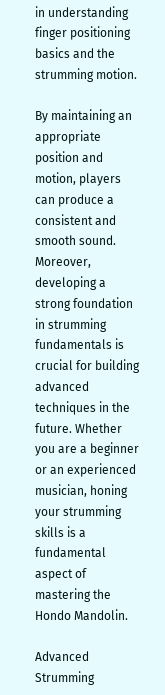in understanding finger positioning basics and the strumming motion.

By maintaining an appropriate position and motion, players can produce a consistent and smooth sound. Moreover, developing a strong foundation in strumming fundamentals is crucial for building advanced techniques in the future. Whether you are a beginner or an experienced musician, honing your strumming skills is a fundamental aspect of mastering the Hondo Mandolin.

Advanced Strumming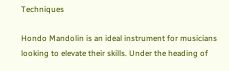Techniques

Hondo Mandolin is an ideal instrument for musicians looking to elevate their skills. Under the heading of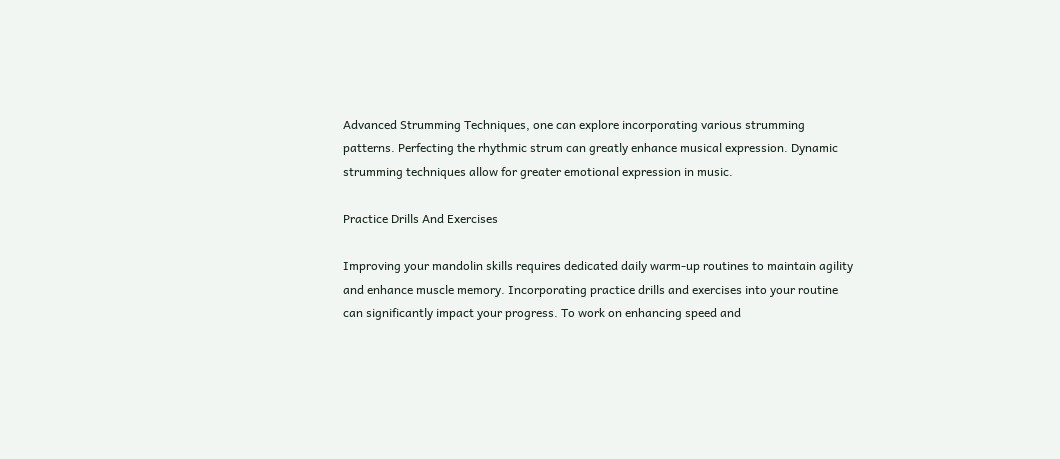Advanced Strumming Techniques, one can explore incorporating various strumming patterns. Perfecting the rhythmic strum can greatly enhance musical expression. Dynamic strumming techniques allow for greater emotional expression in music.

Practice Drills And Exercises

Improving your mandolin skills requires dedicated daily warm-up routines to maintain agility and enhance muscle memory. Incorporating practice drills and exercises into your routine can significantly impact your progress. To work on enhancing speed and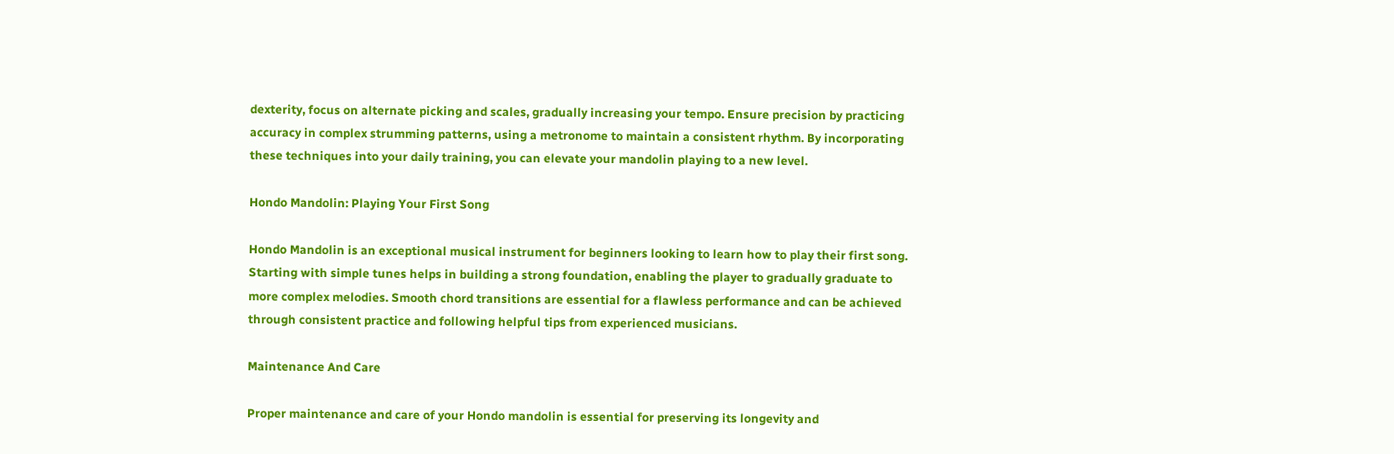dexterity, focus on alternate picking and scales, gradually increasing your tempo. Ensure precision by practicing accuracy in complex strumming patterns, using a metronome to maintain a consistent rhythm. By incorporating these techniques into your daily training, you can elevate your mandolin playing to a new level.

Hondo Mandolin: Playing Your First Song

Hondo Mandolin is an exceptional musical instrument for beginners looking to learn how to play their first song. Starting with simple tunes helps in building a strong foundation, enabling the player to gradually graduate to more complex melodies. Smooth chord transitions are essential for a flawless performance and can be achieved through consistent practice and following helpful tips from experienced musicians.

Maintenance And Care

Proper maintenance and care of your Hondo mandolin is essential for preserving its longevity and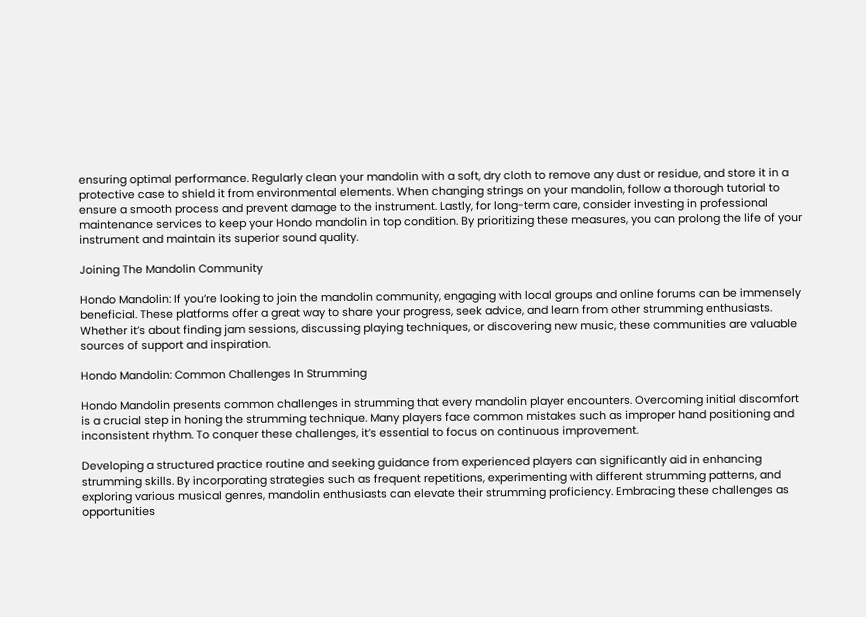ensuring optimal performance. Regularly clean your mandolin with a soft, dry cloth to remove any dust or residue, and store it in a protective case to shield it from environmental elements. When changing strings on your mandolin, follow a thorough tutorial to ensure a smooth process and prevent damage to the instrument. Lastly, for long-term care, consider investing in professional maintenance services to keep your Hondo mandolin in top condition. By prioritizing these measures, you can prolong the life of your instrument and maintain its superior sound quality.

Joining The Mandolin Community

Hondo Mandolin: If you’re looking to join the mandolin community, engaging with local groups and online forums can be immensely beneficial. These platforms offer a great way to share your progress, seek advice, and learn from other strumming enthusiasts. Whether it’s about finding jam sessions, discussing playing techniques, or discovering new music, these communities are valuable sources of support and inspiration.

Hondo Mandolin: Common Challenges In Strumming

Hondo Mandolin presents common challenges in strumming that every mandolin player encounters. Overcoming initial discomfort is a crucial step in honing the strumming technique. Many players face common mistakes such as improper hand positioning and inconsistent rhythm. To conquer these challenges, it’s essential to focus on continuous improvement.

Developing a structured practice routine and seeking guidance from experienced players can significantly aid in enhancing strumming skills. By incorporating strategies such as frequent repetitions, experimenting with different strumming patterns, and exploring various musical genres, mandolin enthusiasts can elevate their strumming proficiency. Embracing these challenges as opportunities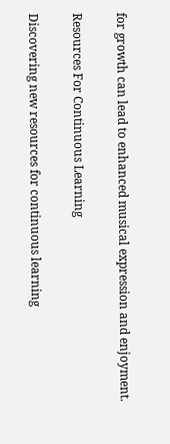for growth can lead to enhanced musical expression and enjoyment.

Resources For Continuous Learning

Discovering new resources for continuous learning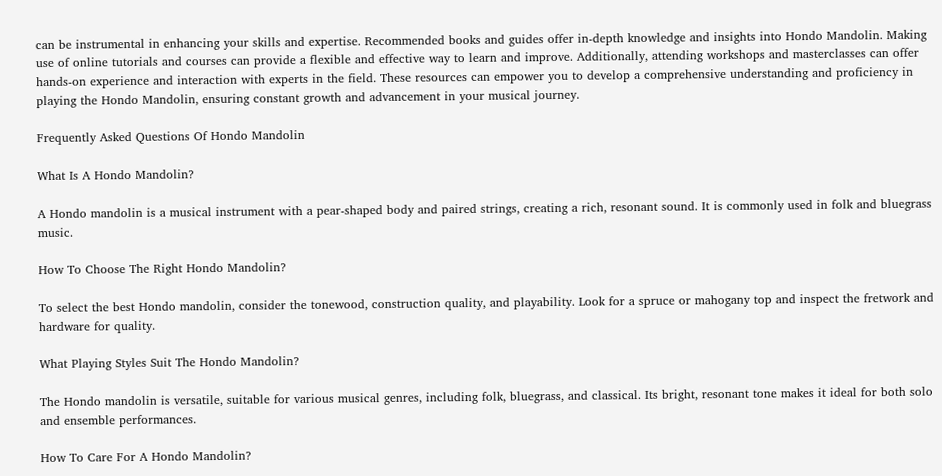can be instrumental in enhancing your skills and expertise. Recommended books and guides offer in-depth knowledge and insights into Hondo Mandolin. Making use of online tutorials and courses can provide a flexible and effective way to learn and improve. Additionally, attending workshops and masterclasses can offer hands-on experience and interaction with experts in the field. These resources can empower you to develop a comprehensive understanding and proficiency in playing the Hondo Mandolin, ensuring constant growth and advancement in your musical journey.

Frequently Asked Questions Of Hondo Mandolin

What Is A Hondo Mandolin?

A Hondo mandolin is a musical instrument with a pear-shaped body and paired strings, creating a rich, resonant sound. It is commonly used in folk and bluegrass music.

How To Choose The Right Hondo Mandolin?

To select the best Hondo mandolin, consider the tonewood, construction quality, and playability. Look for a spruce or mahogany top and inspect the fretwork and hardware for quality.

What Playing Styles Suit The Hondo Mandolin?

The Hondo mandolin is versatile, suitable for various musical genres, including folk, bluegrass, and classical. Its bright, resonant tone makes it ideal for both solo and ensemble performances.

How To Care For A Hondo Mandolin?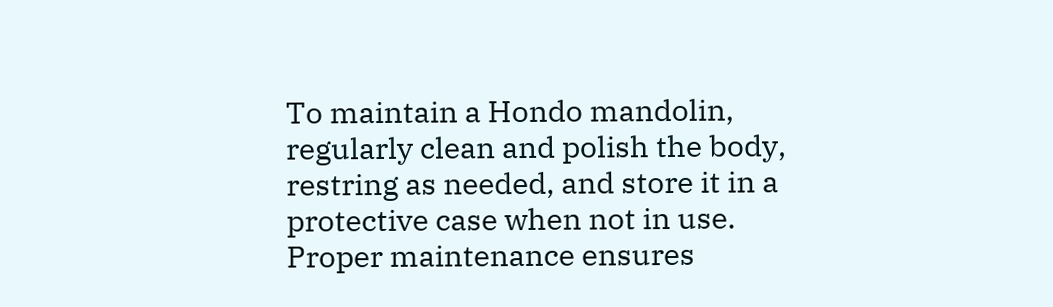To maintain a Hondo mandolin, regularly clean and polish the body, restring as needed, and store it in a protective case when not in use. Proper maintenance ensures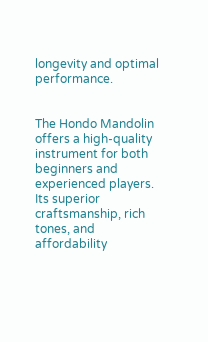longevity and optimal performance.


The Hondo Mandolin offers a high-quality instrument for both beginners and experienced players. Its superior craftsmanship, rich tones, and affordability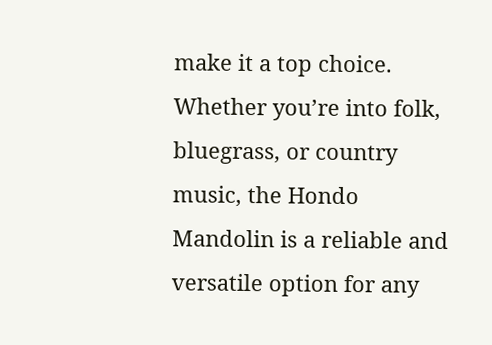make it a top choice. Whether you’re into folk, bluegrass, or country music, the Hondo Mandolin is a reliable and versatile option for any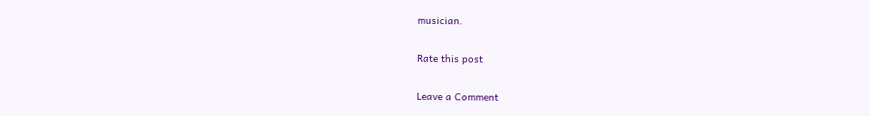musician.

Rate this post

Leave a Comment